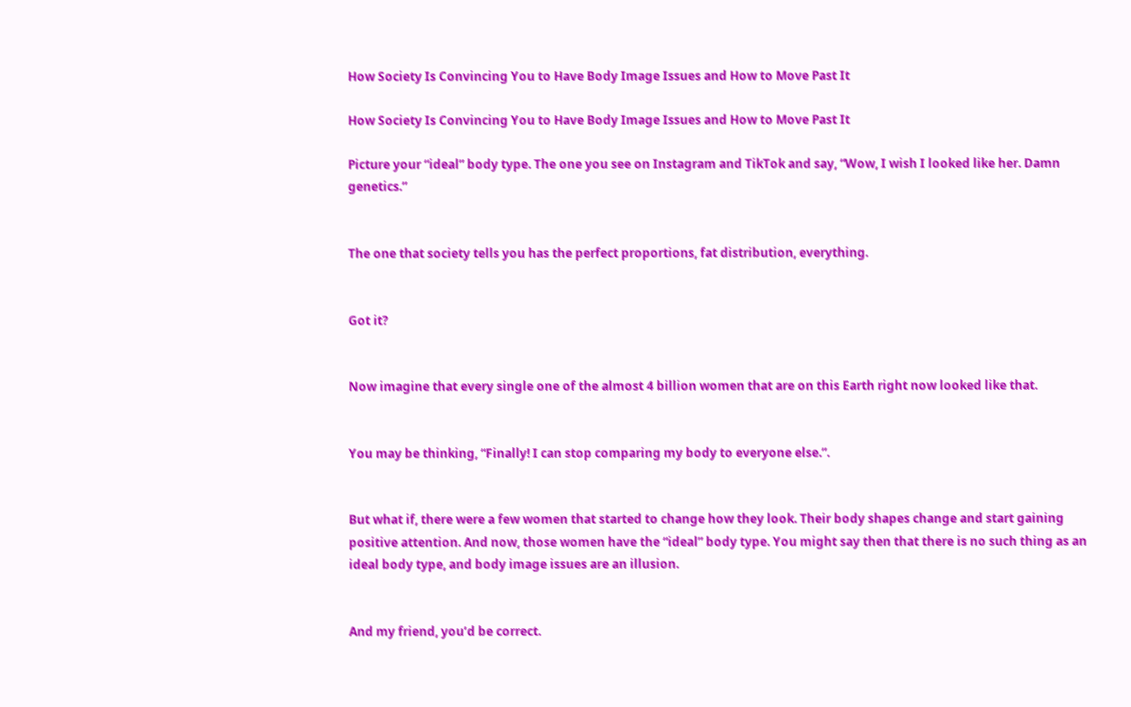How Society Is Convincing You to Have Body Image Issues and How to Move Past It

How Society Is Convincing You to Have Body Image Issues and How to Move Past It

Picture your “ideal” body type. The one you see on Instagram and TikTok and say, “Wow, I wish I looked like her. Damn genetics.”


The one that society tells you has the perfect proportions, fat distribution, everything.


Got it?


Now imagine that every single one of the almost 4 billion women that are on this Earth right now looked like that.


You may be thinking, “Finally! I can stop comparing my body to everyone else.”.


But what if, there were a few women that started to change how they look. Their body shapes change and start gaining positive attention. And now, those women have the “ideal” body type. You might say then that there is no such thing as an ideal body type, and body image issues are an illusion.


And my friend, you’d be correct.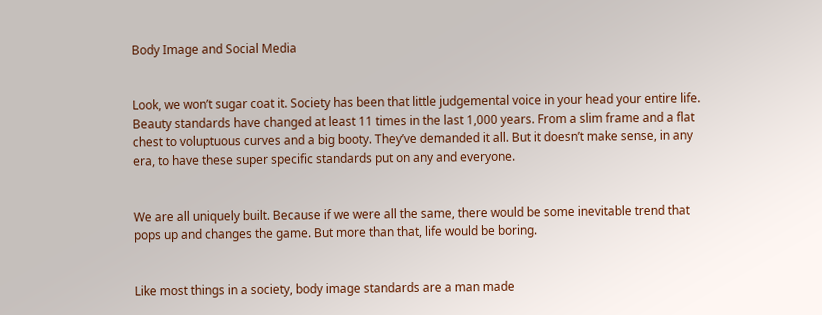Body Image and Social Media


Look, we won’t sugar coat it. Society has been that little judgemental voice in your head your entire life. Beauty standards have changed at least 11 times in the last 1,000 years. From a slim frame and a flat chest to voluptuous curves and a big booty. They’ve demanded it all. But it doesn’t make sense, in any era, to have these super specific standards put on any and everyone.


We are all uniquely built. Because if we were all the same, there would be some inevitable trend that pops up and changes the game. But more than that, life would be boring.


Like most things in a society, body image standards are a man made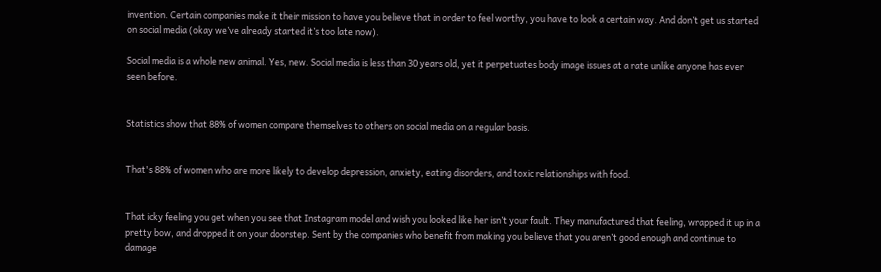invention. Certain companies make it their mission to have you believe that in order to feel worthy, you have to look a certain way. And don’t get us started on social media (okay we’ve already started it’s too late now).

Social media is a whole new animal. Yes, new. Social media is less than 30 years old, yet it perpetuates body image issues at a rate unlike anyone has ever seen before.


Statistics show that 88% of women compare themselves to others on social media on a regular basis.


That's 88% of women who are more likely to develop depression, anxiety, eating disorders, and toxic relationships with food.


That icky feeling you get when you see that Instagram model and wish you looked like her isn’t your fault. They manufactured that feeling, wrapped it up in a pretty bow, and dropped it on your doorstep. Sent by the companies who benefit from making you believe that you aren’t good enough and continue to damage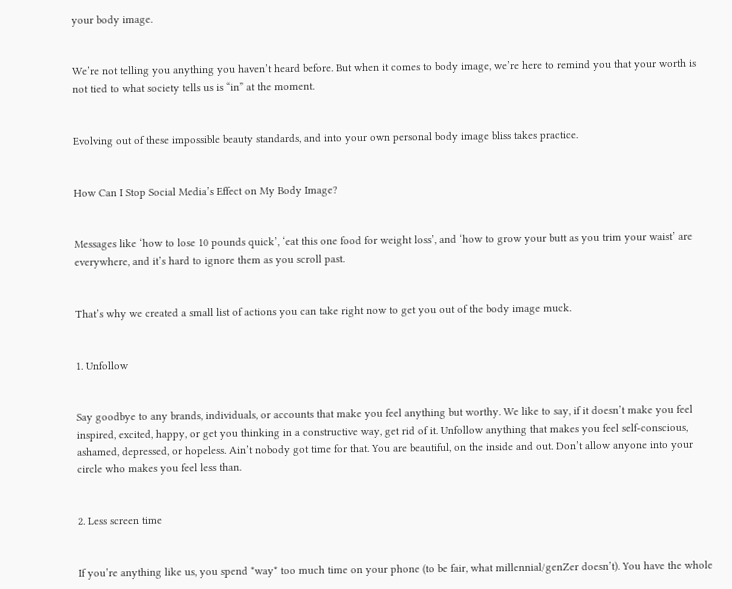your body image.


We’re not telling you anything you haven’t heard before. But when it comes to body image, we’re here to remind you that your worth is not tied to what society tells us is “in” at the moment.


Evolving out of these impossible beauty standards, and into your own personal body image bliss takes practice.


How Can I Stop Social Media’s Effect on My Body Image?


Messages like ‘how to lose 10 pounds quick’, ‘eat this one food for weight loss’, and ‘how to grow your butt as you trim your waist’ are everywhere, and it’s hard to ignore them as you scroll past.


That’s why we created a small list of actions you can take right now to get you out of the body image muck.


1. Unfollow


Say goodbye to any brands, individuals, or accounts that make you feel anything but worthy. We like to say, if it doesn’t make you feel inspired, excited, happy, or get you thinking in a constructive way, get rid of it. Unfollow anything that makes you feel self-conscious, ashamed, depressed, or hopeless. Ain’t nobody got time for that. You are beautiful, on the inside and out. Don’t allow anyone into your circle who makes you feel less than.


2. Less screen time


If you’re anything like us, you spend *way* too much time on your phone (to be fair, what millennial/genZer doesn’t). You have the whole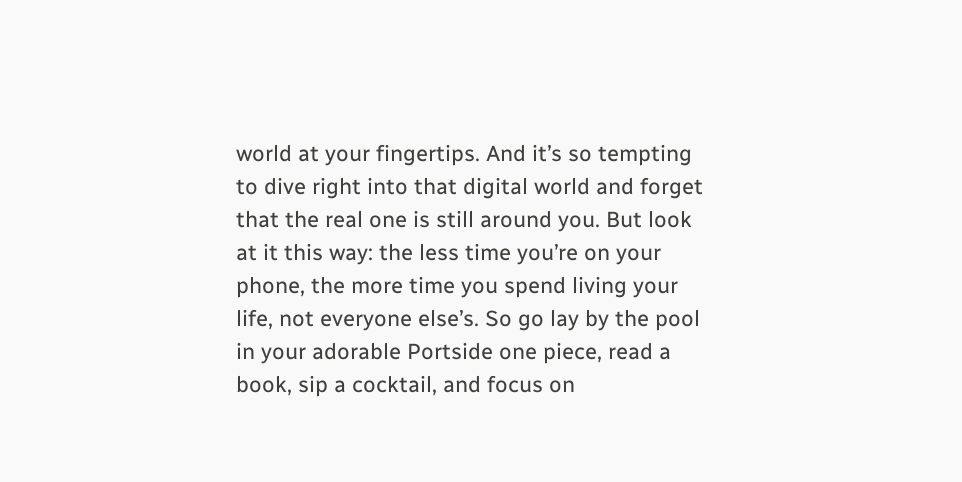world at your fingertips. And it’s so tempting to dive right into that digital world and forget that the real one is still around you. But look at it this way: the less time you’re on your phone, the more time you spend living your life, not everyone else’s. So go lay by the pool in your adorable Portside one piece, read a book, sip a cocktail, and focus on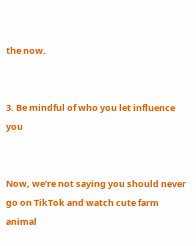the now.


3. Be mindful of who you let influence you


Now, we’re not saying you should never go on TikTok and watch cute farm animal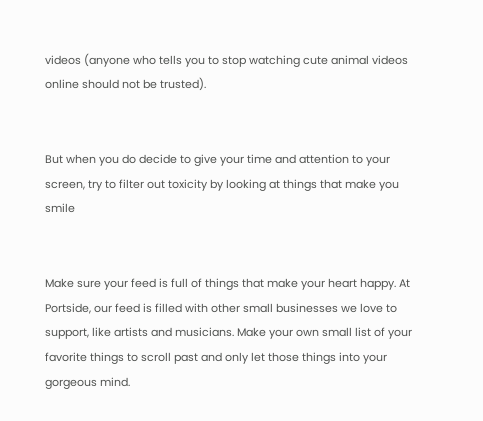videos (anyone who tells you to stop watching cute animal videos online should not be trusted).


But when you do decide to give your time and attention to your screen, try to filter out toxicity by looking at things that make you smile


Make sure your feed is full of things that make your heart happy. At Portside, our feed is filled with other small businesses we love to support, like artists and musicians. Make your own small list of your favorite things to scroll past and only let those things into your gorgeous mind.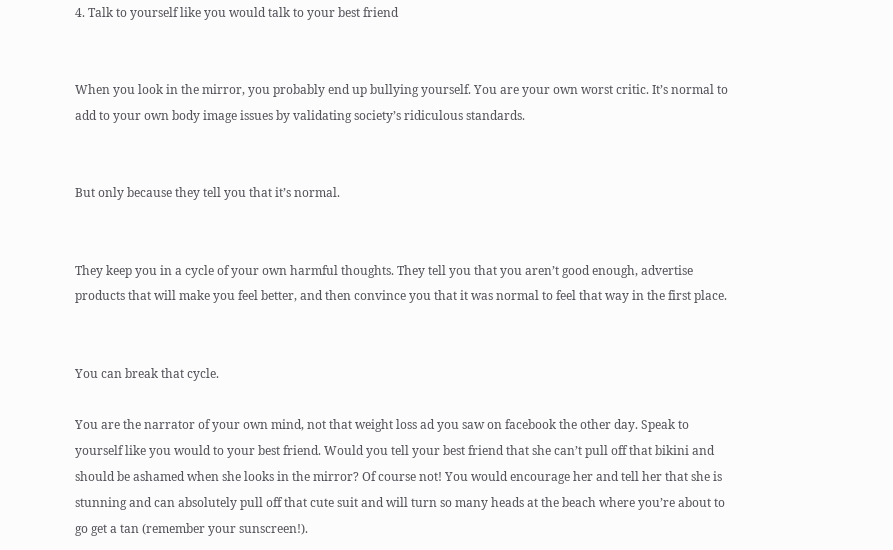4. Talk to yourself like you would talk to your best friend


When you look in the mirror, you probably end up bullying yourself. You are your own worst critic. It’s normal to add to your own body image issues by validating society’s ridiculous standards.


But only because they tell you that it’s normal.


They keep you in a cycle of your own harmful thoughts. They tell you that you aren’t good enough, advertise products that will make you feel better, and then convince you that it was normal to feel that way in the first place.


You can break that cycle.

You are the narrator of your own mind, not that weight loss ad you saw on facebook the other day. Speak to yourself like you would to your best friend. Would you tell your best friend that she can’t pull off that bikini and should be ashamed when she looks in the mirror? Of course not! You would encourage her and tell her that she is stunning and can absolutely pull off that cute suit and will turn so many heads at the beach where you’re about to go get a tan (remember your sunscreen!).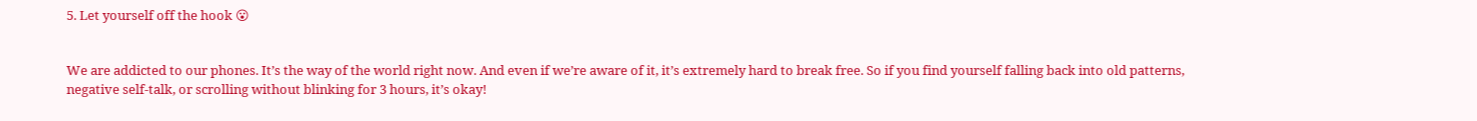5. Let yourself off the hook 😮


We are addicted to our phones. It’s the way of the world right now. And even if we’re aware of it, it’s extremely hard to break free. So if you find yourself falling back into old patterns, negative self-talk, or scrolling without blinking for 3 hours, it’s okay!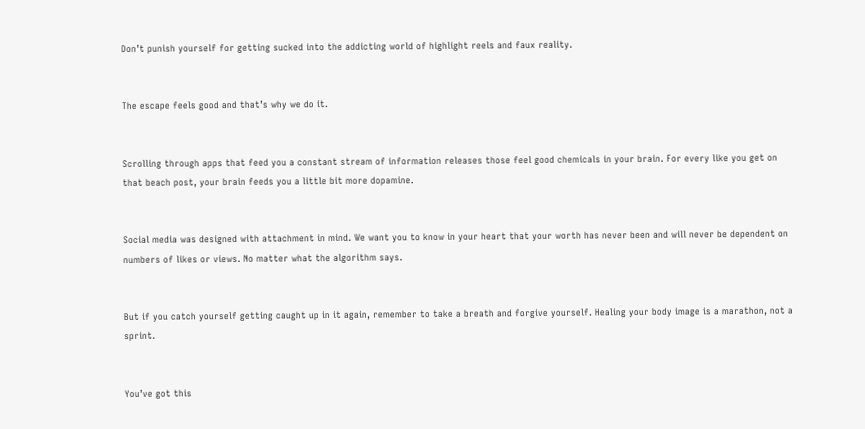Don’t punish yourself for getting sucked into the addicting world of highlight reels and faux reality.


The escape feels good and that’s why we do it.


Scrolling through apps that feed you a constant stream of information releases those feel good chemicals in your brain. For every like you get on that beach post, your brain feeds you a little bit more dopamine.


Social media was designed with attachment in mind. We want you to know in your heart that your worth has never been and will never be dependent on numbers of likes or views. No matter what the algorithm says.


But if you catch yourself getting caught up in it again, remember to take a breath and forgive yourself. Healing your body image is a marathon, not a sprint.


You’ve got this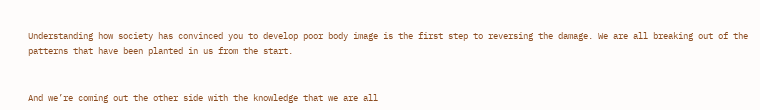Understanding how society has convinced you to develop poor body image is the first step to reversing the damage. We are all breaking out of the patterns that have been planted in us from the start.


And we’re coming out the other side with the knowledge that we are all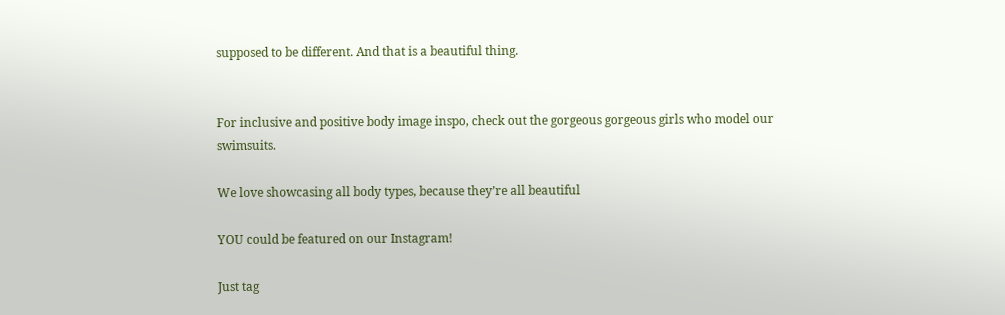supposed to be different. And that is a beautiful thing.


For inclusive and positive body image inspo, check out the gorgeous gorgeous girls who model our swimsuits.

We love showcasing all body types, because they’re all beautiful

YOU could be featured on our Instagram!

Just tag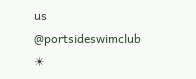us @portsideswimclub ☀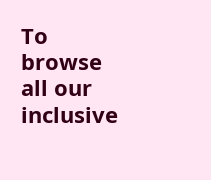To browse all our inclusive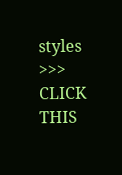styles >>> CLICK THIS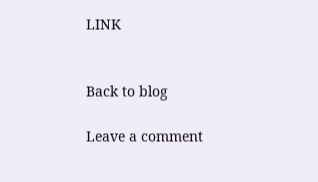LINK


Back to blog

Leave a comment